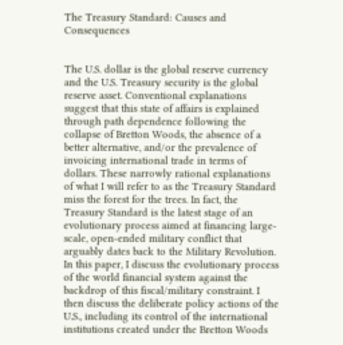The Treasury Standard: Causes and Consequences


The U.S. dollar is the global reserve currency and the U.S. Treasury security is the global reserve asset. Conventional explanations suggest that this state of affairs is explained through path dependence following the collapse of Bretton Woods, the absence of a better alternative, and/or the prevalence of invoicing international trade in terms of dollars. These narrowly rational explanations of what I will refer to as the Treasury Standard miss the forest for the trees. In fact, the Treasury Standard is the latest stage of an evolutionary process aimed at financing large-scale, open-ended military conflict that arguably dates back to the Military Revolution. In this paper, I discuss the evolutionary process of the world financial system against the backdrop of this fiscal/military constraint. I then discuss the deliberate policy actions of the U.S., including its control of the international institutions created under the Bretton Woods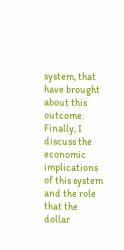system, that have brought about this outcome. Finally, I discuss the economic implications of this system and the role that the dollar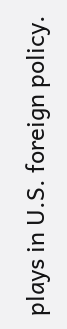plays in U.S. foreign policy.